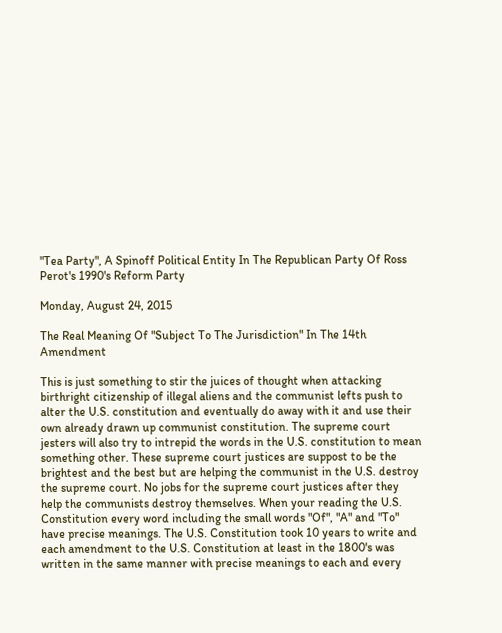"Tea Party", A Spinoff Political Entity In The Republican Party Of Ross Perot's 1990's Reform Party

Monday, August 24, 2015

The Real Meaning Of "Subject To The Jurisdiction" In The 14th Amendment

This is just something to stir the juices of thought when attacking birthright citizenship of illegal aliens and the communist lefts push to alter the U.S. constitution and eventually do away with it and use their
own already drawn up communist constitution. The supreme court jesters will also try to intrepid the words in the U.S. constitution to mean something other. These supreme court justices are suppost to be the brightest and the best but are helping the communist in the U.S. destroy the supreme court. No jobs for the supreme court justices after they help the communists destroy themselves. When your reading the U.S. Constitution every word including the small words "Of", "A" and "To" have precise meanings. The U.S. Constitution took 10 years to write and each amendment to the U.S. Constitution at least in the 1800's was written in the same manner with precise meanings to each and every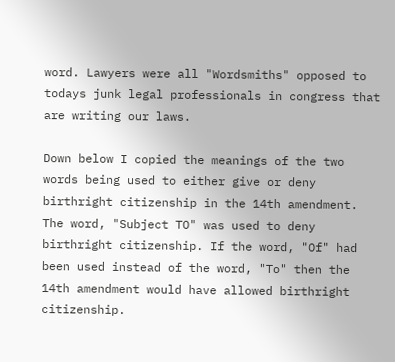word. Lawyers were all "Wordsmiths" opposed to todays junk legal professionals in congress that are writing our laws.

Down below I copied the meanings of the two words being used to either give or deny birthright citizenship in the 14th amendment. The word, "Subject TO" was used to deny birthright citizenship. If the word, "Of" had been used instead of the word, "To" then the 14th amendment would have allowed birthright citizenship.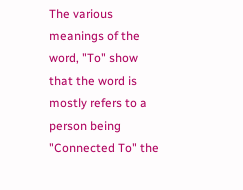The various meanings of the word, "To" show that the word is mostly refers to a person being "Connected To" the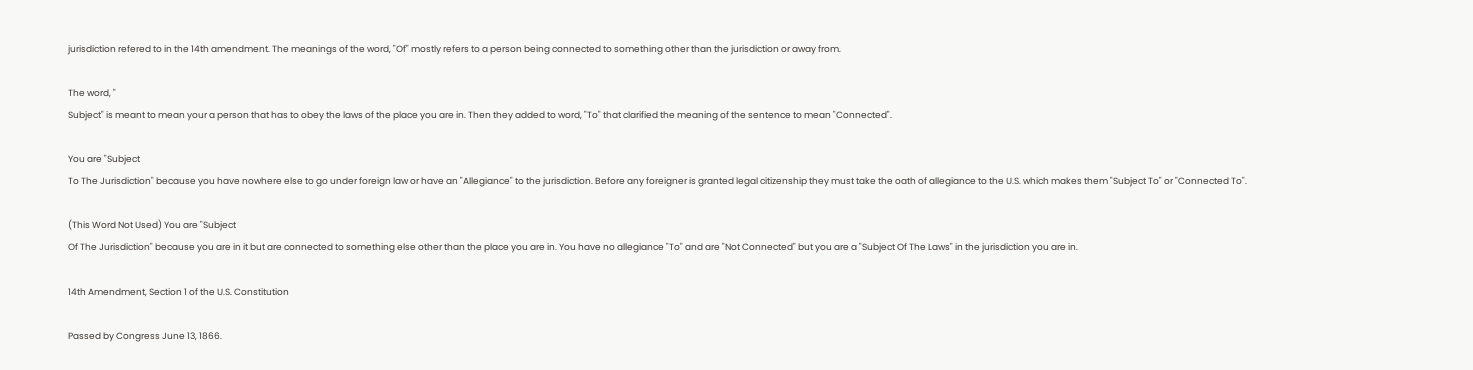jurisdiction refered to in the 14th amendment. The meanings of the word, "Of" mostly refers to a person being connected to something other than the jurisdiction or away from.

The word, "
Subject" is meant to mean your a person that has to obey the laws of the place you are in. Then they added to word, "To" that clarified the meaning of the sentence to mean "Connected".

You are "Subject
To The Jurisdiction" because you have nowhere else to go under foreign law or have an "Allegiance" to the jurisdiction. Before any foreigner is granted legal citizenship they must take the oath of allegiance to the U.S. which makes them "Subject To" or "Connected To".

(This Word Not Used) You are "Subject
Of The Jurisdiction" because you are in it but are connected to something else other than the place you are in. You have no allegiance "To" and are "Not Connected" but you are a "Subject Of The Laws" in the jurisdiction you are in.

14th Amendment, Section 1 of the U.S. Constitution

Passed by Congress June 13, 1866.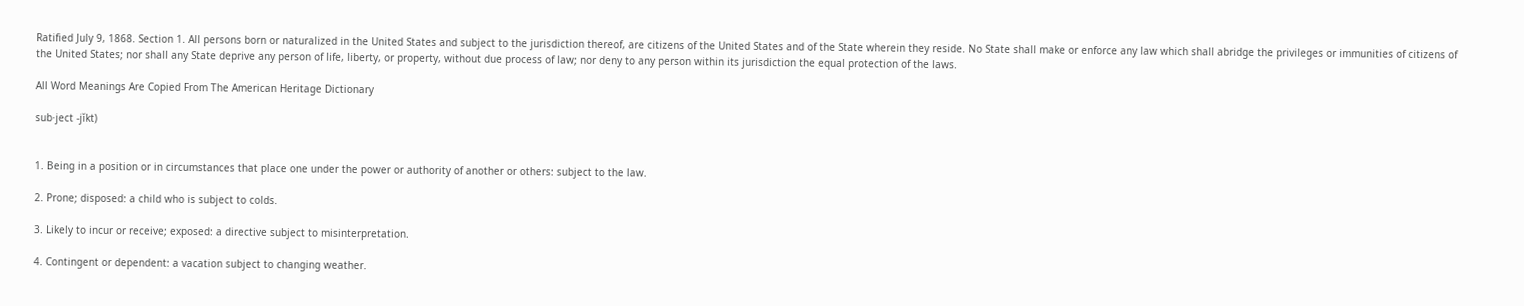Ratified July 9, 1868. Section 1. All persons born or naturalized in the United States and subject to the jurisdiction thereof, are citizens of the United States and of the State wherein they reside. No State shall make or enforce any law which shall abridge the privileges or immunities of citizens of the United States; nor shall any State deprive any person of life, liberty, or property, without due process of law; nor deny to any person within its jurisdiction the equal protection of the laws.

All Word Meanings Are Copied From The American Heritage Dictionary

sub·ject -jĭkt)


1. Being in a position or in circumstances that place one under the power or authority of another or others: subject to the law.

2. Prone; disposed: a child who is subject to colds.

3. Likely to incur or receive; exposed: a directive subject to misinterpretation.

4. Contingent or dependent: a vacation subject to changing weather.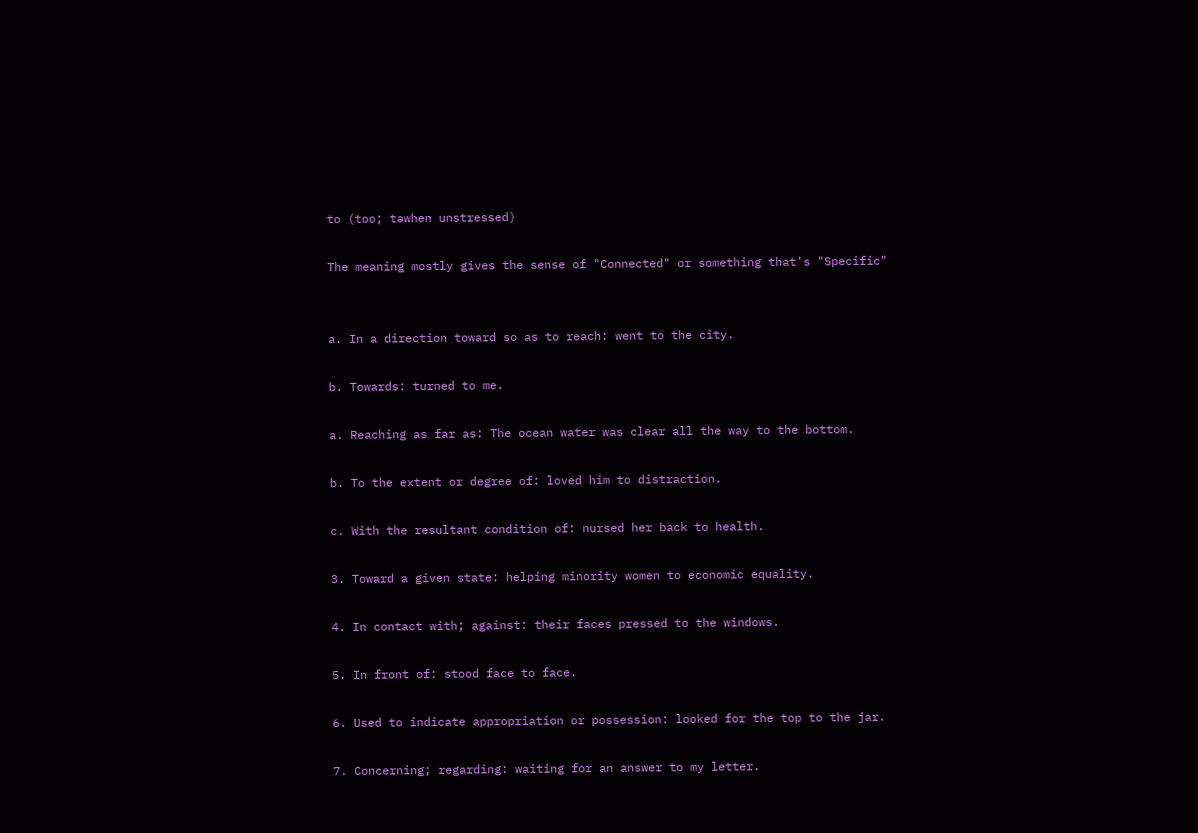to (too; təwhen unstressed)

The meaning mostly gives the sense of "Connected" or something that's "Specific"


a. In a direction toward so as to reach: went to the city.

b. Towards: turned to me.

a. Reaching as far as: The ocean water was clear all the way to the bottom.

b. To the extent or degree of: loved him to distraction.

c. With the resultant condition of: nursed her back to health.

3. Toward a given state: helping minority women to economic equality.

4. In contact with; against: their faces pressed to the windows.

5. In front of: stood face to face.

6. Used to indicate appropriation or possession: looked for the top to the jar.

7. Concerning; regarding: waiting for an answer to my letter.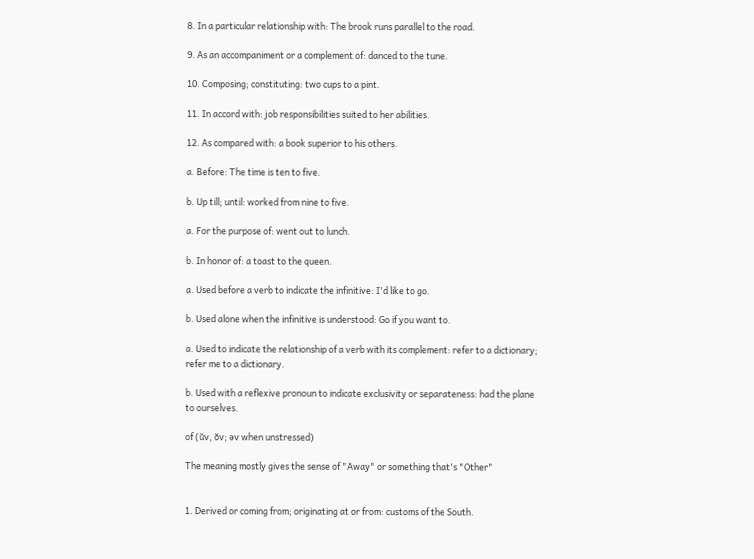8. In a particular relationship with: The brook runs parallel to the road.

9. As an accompaniment or a complement of: danced to the tune.

10. Composing; constituting: two cups to a pint.

11. In accord with: job responsibilities suited to her abilities.

12. As compared with: a book superior to his others.

a. Before: The time is ten to five.

b. Up till; until: worked from nine to five.

a. For the purpose of: went out to lunch.

b. In honor of: a toast to the queen.

a. Used before a verb to indicate the infinitive: I'd like to go.

b. Used alone when the infinitive is understood: Go if you want to.

a. Used to indicate the relationship of a verb with its complement: refer to a dictionary; refer me to a dictionary.

b. Used with a reflexive pronoun to indicate exclusivity or separateness: had the plane to ourselves.

of (ŭv, ŏv; əv when unstressed)

The meaning mostly gives the sense of "Away" or something that's "Other"


1. Derived or coming from; originating at or from: customs of the South.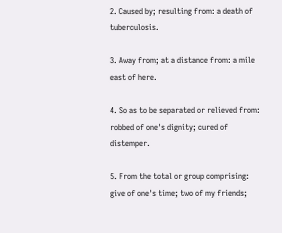2. Caused by; resulting from: a death of tuberculosis.

3. Away from; at a distance from: a mile east of here.

4. So as to be separated or relieved from: robbed of one's dignity; cured of distemper.

5. From the total or group comprising: give of one's time; two of my friends;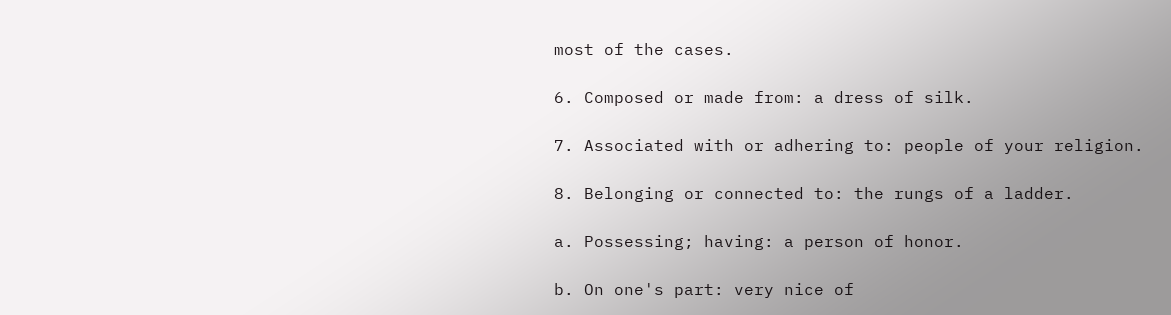most of the cases.

6. Composed or made from: a dress of silk.

7. Associated with or adhering to: people of your religion.

8. Belonging or connected to: the rungs of a ladder.

a. Possessing; having: a person of honor.

b. On one's part: very nice of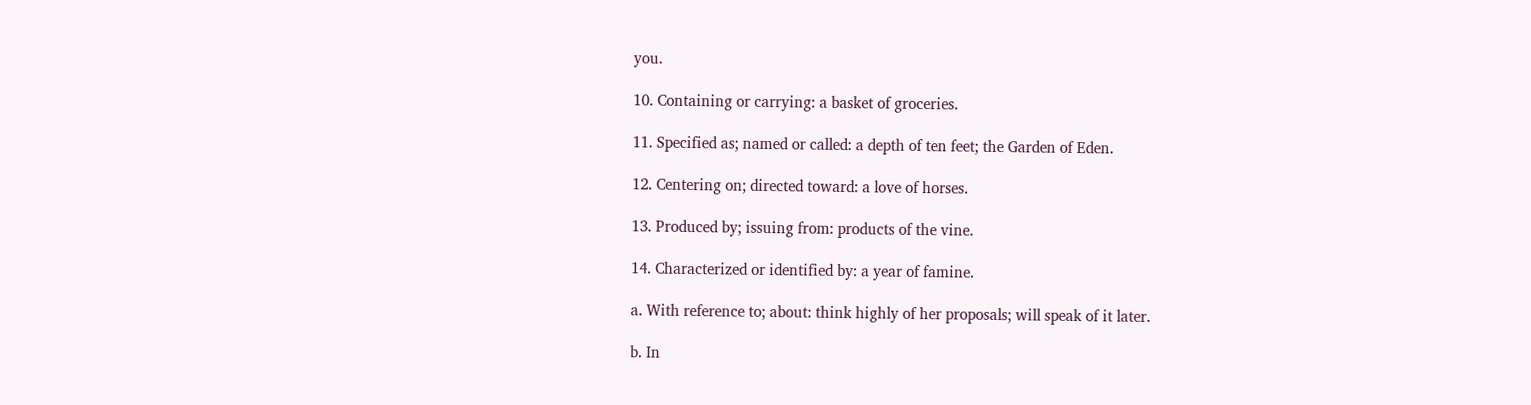you.

10. Containing or carrying: a basket of groceries.

11. Specified as; named or called: a depth of ten feet; the Garden of Eden.

12. Centering on; directed toward: a love of horses.

13. Produced by; issuing from: products of the vine.

14. Characterized or identified by: a year of famine.

a. With reference to; about: think highly of her proposals; will speak of it later.

b. In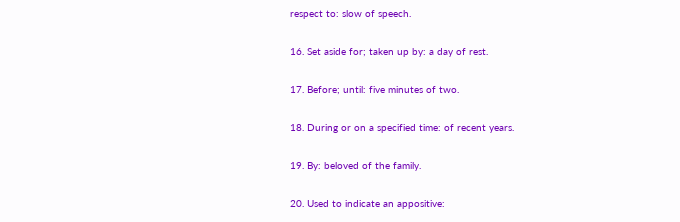respect to: slow of speech.

16. Set aside for; taken up by: a day of rest.

17. Before; until: five minutes of two.

18. During or on a specified time: of recent years.

19. By: beloved of the family.

20. Used to indicate an appositive: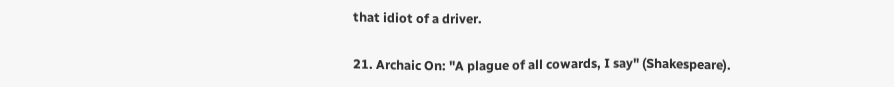that idiot of a driver.

21. Archaic On: "A plague of all cowards, I say" (Shakespeare).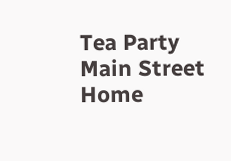Tea Party Main Street Home